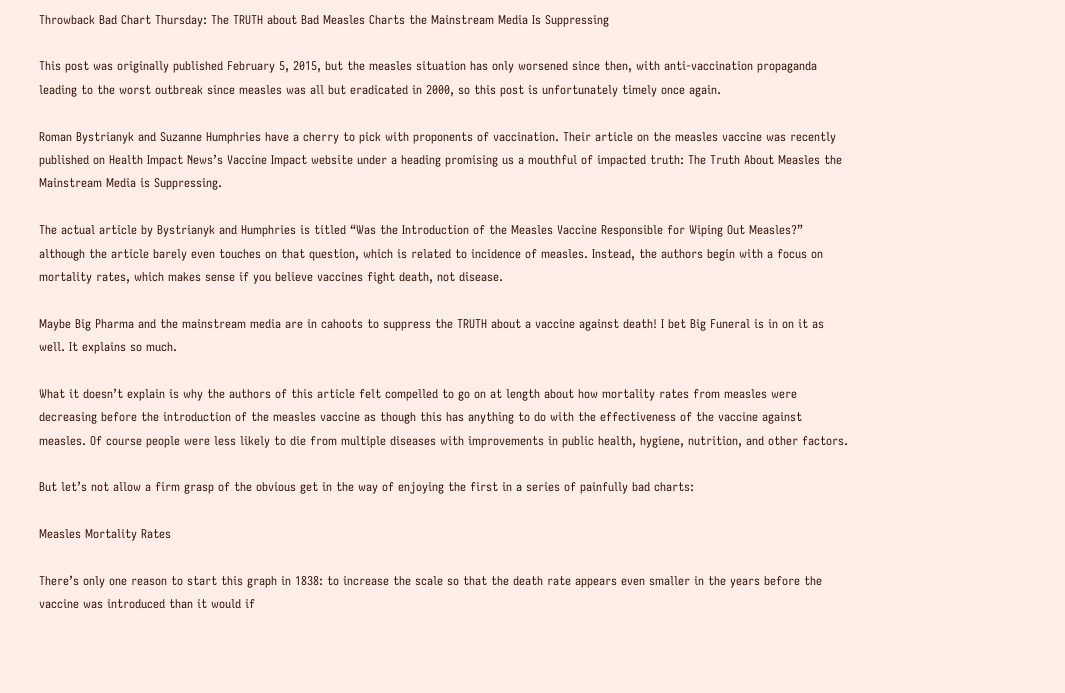Throwback Bad Chart Thursday: The TRUTH about Bad Measles Charts the Mainstream Media Is Suppressing

This post was originally published February 5, 2015, but the measles situation has only worsened since then, with anti-vaccination propaganda leading to the worst outbreak since measles was all but eradicated in 2000, so this post is unfortunately timely once again.

Roman Bystrianyk and Suzanne Humphries have a cherry to pick with proponents of vaccination. Their article on the measles vaccine was recently published on Health Impact News’s Vaccine Impact website under a heading promising us a mouthful of impacted truth: The Truth About Measles the Mainstream Media is Suppressing.

The actual article by Bystrianyk and Humphries is titled “Was the Introduction of the Measles Vaccine Responsible for Wiping Out Measles?” although the article barely even touches on that question, which is related to incidence of measles. Instead, the authors begin with a focus on mortality rates, which makes sense if you believe vaccines fight death, not disease.

Maybe Big Pharma and the mainstream media are in cahoots to suppress the TRUTH about a vaccine against death! I bet Big Funeral is in on it as well. It explains so much.

What it doesn’t explain is why the authors of this article felt compelled to go on at length about how mortality rates from measles were decreasing before the introduction of the measles vaccine as though this has anything to do with the effectiveness of the vaccine against measles. Of course people were less likely to die from multiple diseases with improvements in public health, hygiene, nutrition, and other factors.

But let’s not allow a firm grasp of the obvious get in the way of enjoying the first in a series of painfully bad charts:

Measles Mortality Rates

There’s only one reason to start this graph in 1838: to increase the scale so that the death rate appears even smaller in the years before the vaccine was introduced than it would if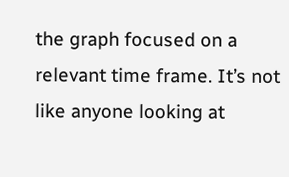the graph focused on a relevant time frame. It’s not like anyone looking at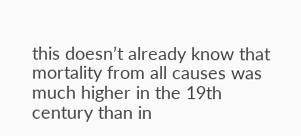this doesn’t already know that mortality from all causes was much higher in the 19th century than in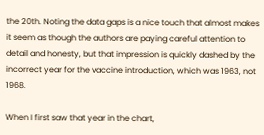the 20th. Noting the data gaps is a nice touch that almost makes it seem as though the authors are paying careful attention to detail and honesty, but that impression is quickly dashed by the incorrect year for the vaccine introduction, which was 1963, not 1968.

When I first saw that year in the chart,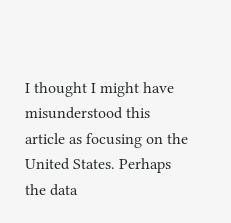I thought I might have misunderstood this article as focusing on the United States. Perhaps the data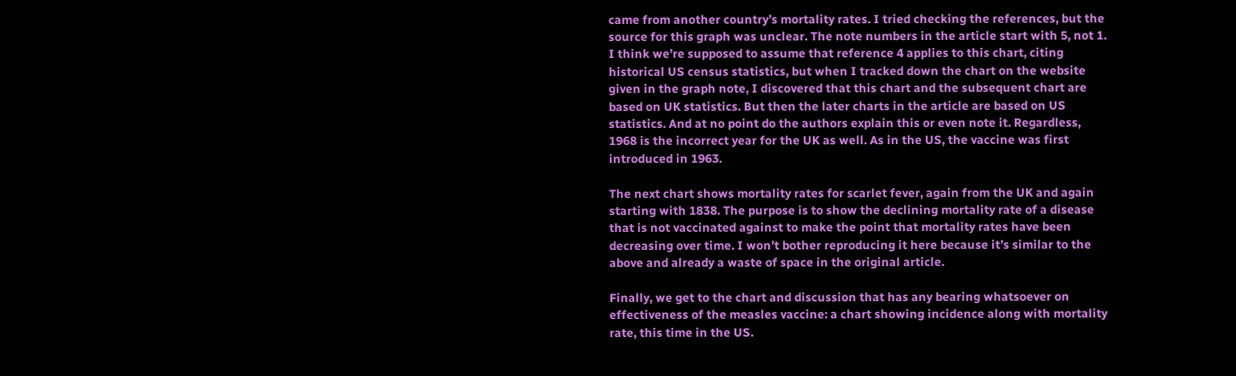came from another country’s mortality rates. I tried checking the references, but the source for this graph was unclear. The note numbers in the article start with 5, not 1. I think we’re supposed to assume that reference 4 applies to this chart, citing historical US census statistics, but when I tracked down the chart on the website given in the graph note, I discovered that this chart and the subsequent chart are based on UK statistics. But then the later charts in the article are based on US statistics. And at no point do the authors explain this or even note it. Regardless, 1968 is the incorrect year for the UK as well. As in the US, the vaccine was first introduced in 1963.

The next chart shows mortality rates for scarlet fever, again from the UK and again starting with 1838. The purpose is to show the declining mortality rate of a disease that is not vaccinated against to make the point that mortality rates have been decreasing over time. I won’t bother reproducing it here because it’s similar to the above and already a waste of space in the original article.

Finally, we get to the chart and discussion that has any bearing whatsoever on effectiveness of the measles vaccine: a chart showing incidence along with mortality rate, this time in the US.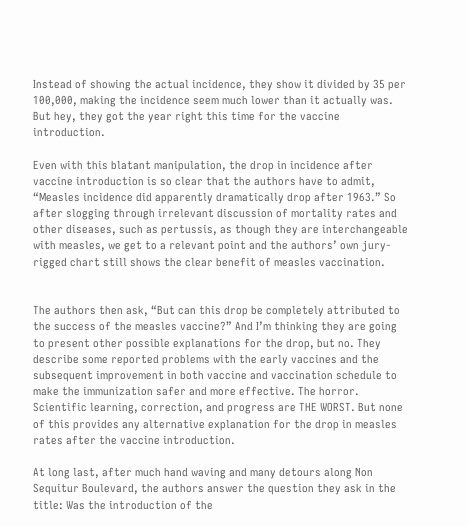Instead of showing the actual incidence, they show it divided by 35 per 100,000, making the incidence seem much lower than it actually was. But hey, they got the year right this time for the vaccine introduction.

Even with this blatant manipulation, the drop in incidence after vaccine introduction is so clear that the authors have to admit, “Measles incidence did apparently dramatically drop after 1963.” So after slogging through irrelevant discussion of mortality rates and other diseases, such as pertussis, as though they are interchangeable with measles, we get to a relevant point and the authors’ own jury-rigged chart still shows the clear benefit of measles vaccination.


The authors then ask, “But can this drop be completely attributed to the success of the measles vaccine?” And I’m thinking they are going to present other possible explanations for the drop, but no. They describe some reported problems with the early vaccines and the subsequent improvement in both vaccine and vaccination schedule to make the immunization safer and more effective. The horror. Scientific learning, correction, and progress are THE WORST. But none of this provides any alternative explanation for the drop in measles rates after the vaccine introduction.

At long last, after much hand waving and many detours along Non Sequitur Boulevard, the authors answer the question they ask in the title: Was the introduction of the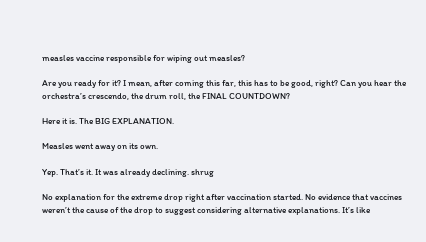measles vaccine responsible for wiping out measles?

Are you ready for it? I mean, after coming this far, this has to be good, right? Can you hear the orchestra’s crescendo, the drum roll, the FINAL COUNTDOWN?

Here it is. The BIG EXPLANATION.

Measles went away on its own.

Yep. That’s it. It was already declining. shrug

No explanation for the extreme drop right after vaccination started. No evidence that vaccines weren’t the cause of the drop to suggest considering alternative explanations. It’s like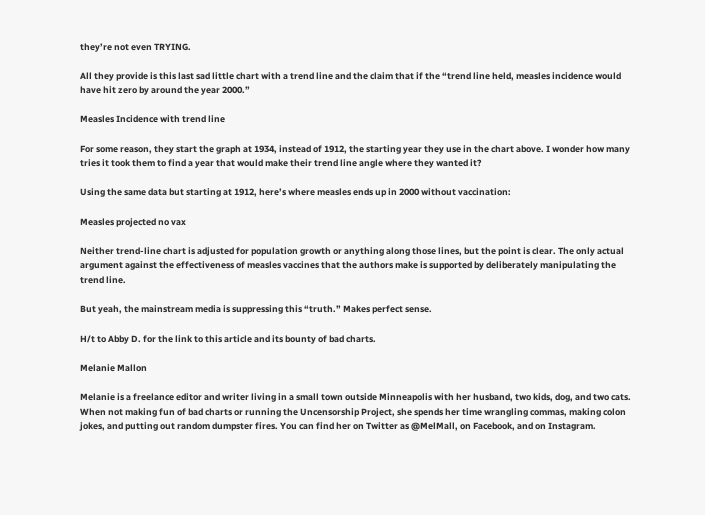they’re not even TRYING.

All they provide is this last sad little chart with a trend line and the claim that if the “trend line held, measles incidence would have hit zero by around the year 2000.”

Measles Incidence with trend line

For some reason, they start the graph at 1934, instead of 1912, the starting year they use in the chart above. I wonder how many tries it took them to find a year that would make their trend line angle where they wanted it?

Using the same data but starting at 1912, here’s where measles ends up in 2000 without vaccination:

Measles projected no vax

Neither trend-line chart is adjusted for population growth or anything along those lines, but the point is clear. The only actual argument against the effectiveness of measles vaccines that the authors make is supported by deliberately manipulating the trend line.

But yeah, the mainstream media is suppressing this “truth.” Makes perfect sense.

H/t to Abby D. for the link to this article and its bounty of bad charts.

Melanie Mallon

Melanie is a freelance editor and writer living in a small town outside Minneapolis with her husband, two kids, dog, and two cats. When not making fun of bad charts or running the Uncensorship Project, she spends her time wrangling commas, making colon jokes, and putting out random dumpster fires. You can find her on Twitter as @MelMall, on Facebook, and on Instagram.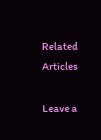Related Articles

Leave a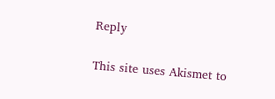Reply

This site uses Akismet to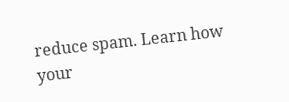reduce spam. Learn how your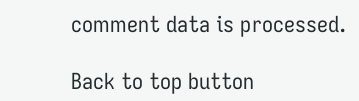comment data is processed.

Back to top button